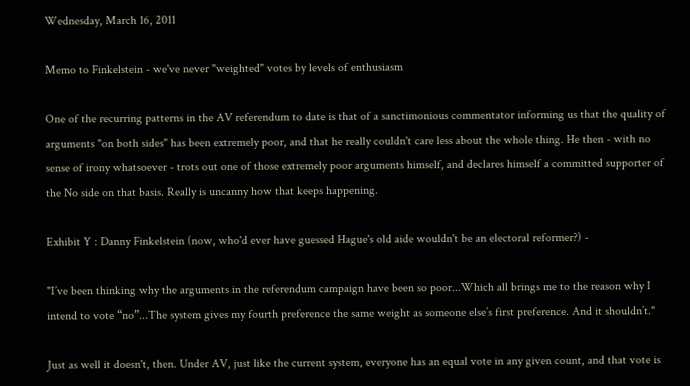Wednesday, March 16, 2011

Memo to Finkelstein - we've never "weighted" votes by levels of enthusiasm

One of the recurring patterns in the AV referendum to date is that of a sanctimonious commentator informing us that the quality of arguments "on both sides" has been extremely poor, and that he really couldn't care less about the whole thing. He then - with no sense of irony whatsoever - trots out one of those extremely poor arguments himself, and declares himself a committed supporter of the No side on that basis. Really is uncanny how that keeps happening.

Exhibit Y : Danny Finkelstein (now, who'd ever have guessed Hague's old aide wouldn't be an electoral reformer?) -

"I’ve been thinking why the arguments in the referendum campaign have been so poor...Which all brings me to the reason why I intend to vote “no”...The system gives my fourth preference the same weight as someone else’s first preference. And it shouldn’t."

Just as well it doesn't, then. Under AV, just like the current system, everyone has an equal vote in any given count, and that vote is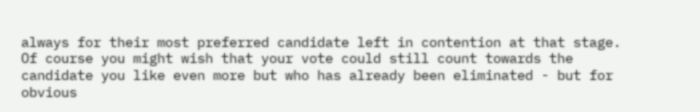always for their most preferred candidate left in contention at that stage. Of course you might wish that your vote could still count towards the candidate you like even more but who has already been eliminated - but for obvious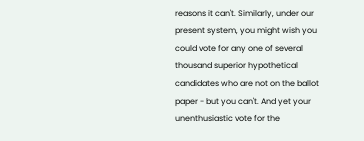reasons it can't. Similarly, under our present system, you might wish you could vote for any one of several thousand superior hypothetical candidates who are not on the ballot paper - but you can't. And yet your unenthusiastic vote for the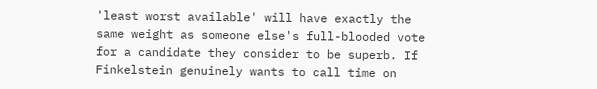'least worst available' will have exactly the same weight as someone else's full-blooded vote for a candidate they consider to be superb. If Finkelstein genuinely wants to call time on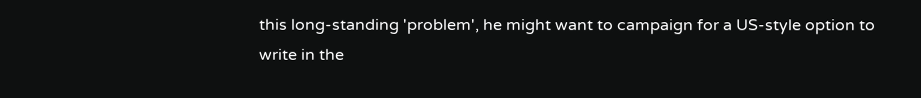this long-standing 'problem', he might want to campaign for a US-style option to write in the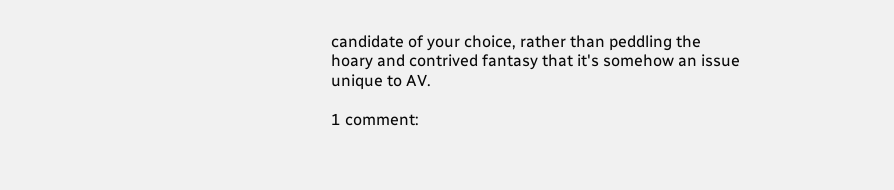candidate of your choice, rather than peddling the hoary and contrived fantasy that it's somehow an issue unique to AV.

1 comment: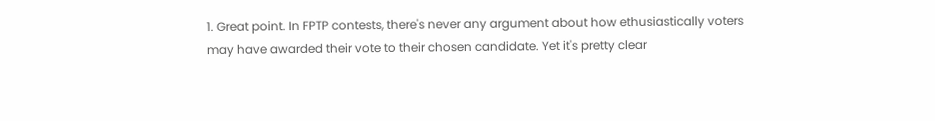1. Great point. In FPTP contests, there's never any argument about how ethusiastically voters may have awarded their vote to their chosen candidate. Yet it's pretty clear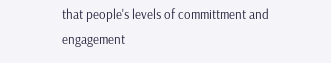that people's levels of committment and engagement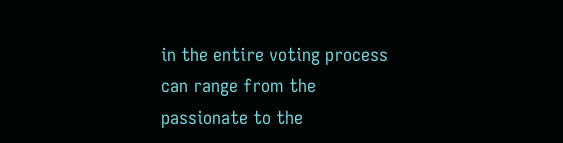in the entire voting process can range from the passionate to the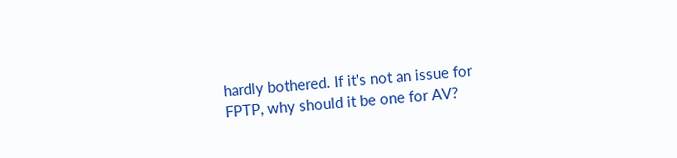hardly bothered. If it's not an issue for FPTP, why should it be one for AV?